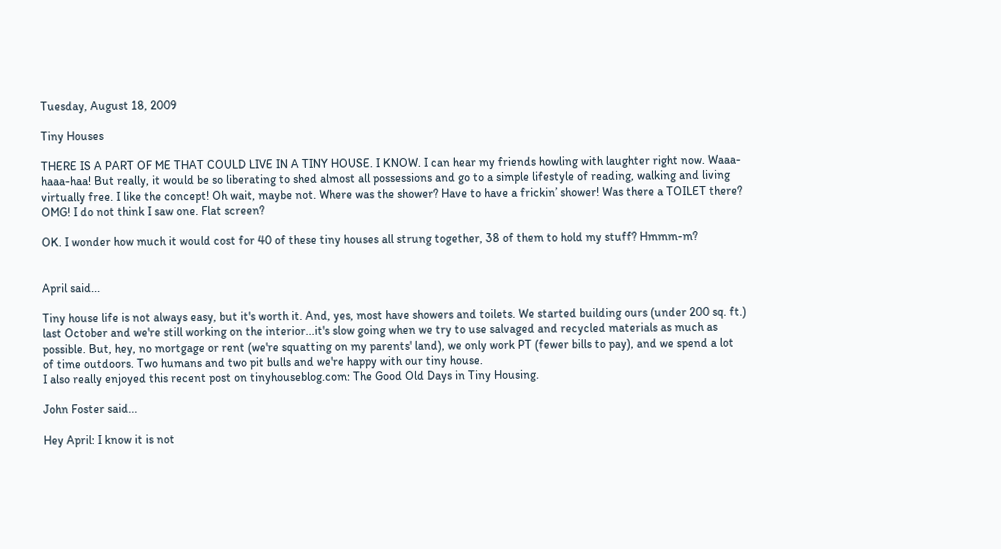Tuesday, August 18, 2009

Tiny Houses

THERE IS A PART OF ME THAT COULD LIVE IN A TINY HOUSE. I KNOW. I can hear my friends howling with laughter right now. Waaa-haaa-haa! But really, it would be so liberating to shed almost all possessions and go to a simple lifestyle of reading, walking and living virtually free. I like the concept! Oh wait, maybe not. Where was the shower? Have to have a frickin’ shower! Was there a TOILET there? OMG! I do not think I saw one. Flat screen?

OK. I wonder how much it would cost for 40 of these tiny houses all strung together, 38 of them to hold my stuff? Hmmm-m?


April said...

Tiny house life is not always easy, but it's worth it. And, yes, most have showers and toilets. We started building ours (under 200 sq. ft.) last October and we're still working on the interior...it's slow going when we try to use salvaged and recycled materials as much as possible. But, hey, no mortgage or rent (we're squatting on my parents' land), we only work PT (fewer bills to pay), and we spend a lot of time outdoors. Two humans and two pit bulls and we're happy with our tiny house.
I also really enjoyed this recent post on tinyhouseblog.com: The Good Old Days in Tiny Housing.

John Foster said...

Hey April: I know it is not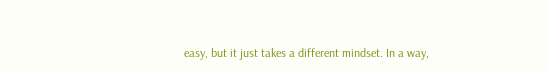easy, but it just takes a different mindset. In a way,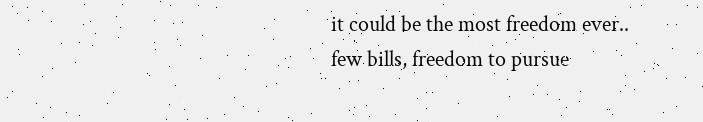it could be the most freedom ever.. few bills, freedom to pursue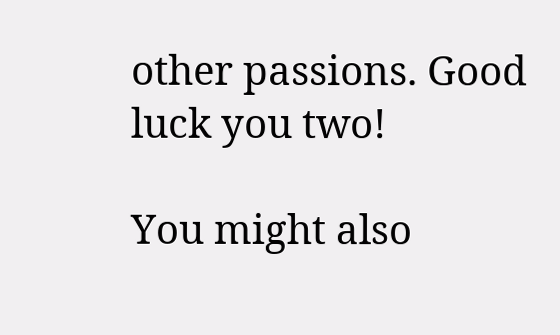other passions. Good luck you two!

You might also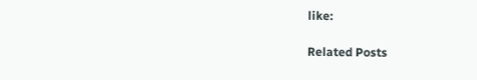like:

Related Posts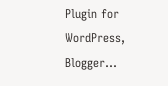Plugin for WordPress, Blogger...